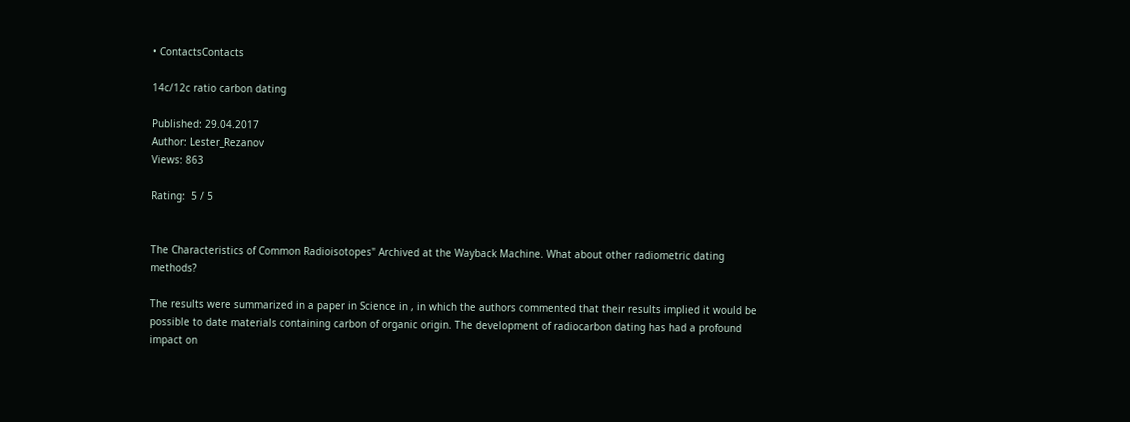• ContactsContacts

14c/12c ratio carbon dating

Published: 29.04.2017
Author: Lester_Rezanov
Views: 863

Rating:  5 / 5


The Characteristics of Common Radioisotopes" Archived at the Wayback Machine. What about other radiometric dating methods?

The results were summarized in a paper in Science in , in which the authors commented that their results implied it would be possible to date materials containing carbon of organic origin. The development of radiocarbon dating has had a profound impact on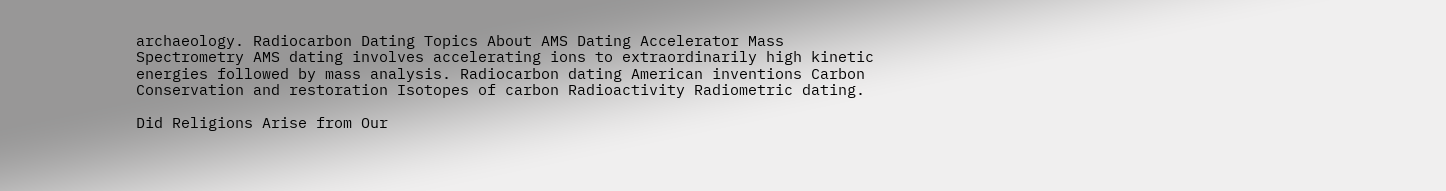archaeology. Radiocarbon Dating Topics About AMS Dating Accelerator Mass Spectrometry AMS dating involves accelerating ions to extraordinarily high kinetic energies followed by mass analysis. Radiocarbon dating American inventions Carbon Conservation and restoration Isotopes of carbon Radioactivity Radiometric dating.

Did Religions Arise from Our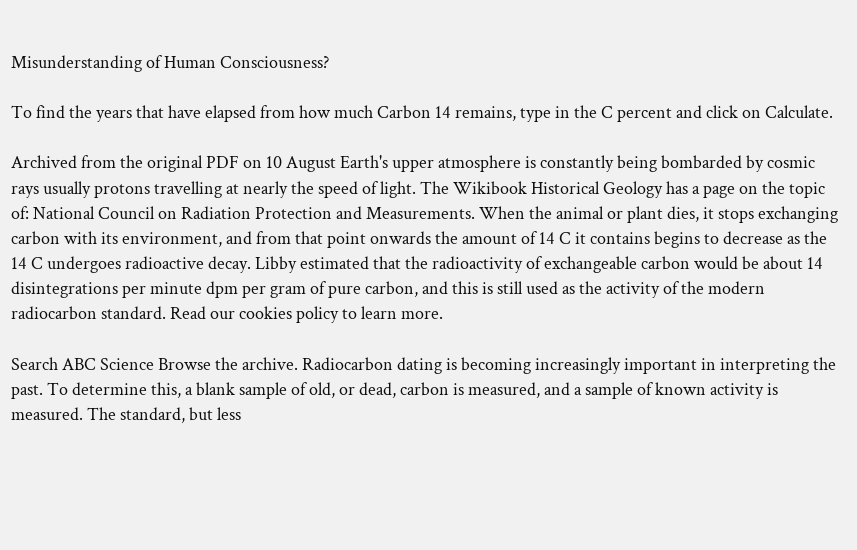Misunderstanding of Human Consciousness?

To find the years that have elapsed from how much Carbon 14 remains, type in the C percent and click on Calculate.

Archived from the original PDF on 10 August Earth's upper atmosphere is constantly being bombarded by cosmic rays usually protons travelling at nearly the speed of light. The Wikibook Historical Geology has a page on the topic of: National Council on Radiation Protection and Measurements. When the animal or plant dies, it stops exchanging carbon with its environment, and from that point onwards the amount of 14 C it contains begins to decrease as the 14 C undergoes radioactive decay. Libby estimated that the radioactivity of exchangeable carbon would be about 14 disintegrations per minute dpm per gram of pure carbon, and this is still used as the activity of the modern radiocarbon standard. Read our cookies policy to learn more.

Search ABC Science Browse the archive. Radiocarbon dating is becoming increasingly important in interpreting the past. To determine this, a blank sample of old, or dead, carbon is measured, and a sample of known activity is measured. The standard, but less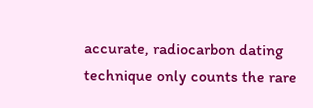accurate, radiocarbon dating technique only counts the rare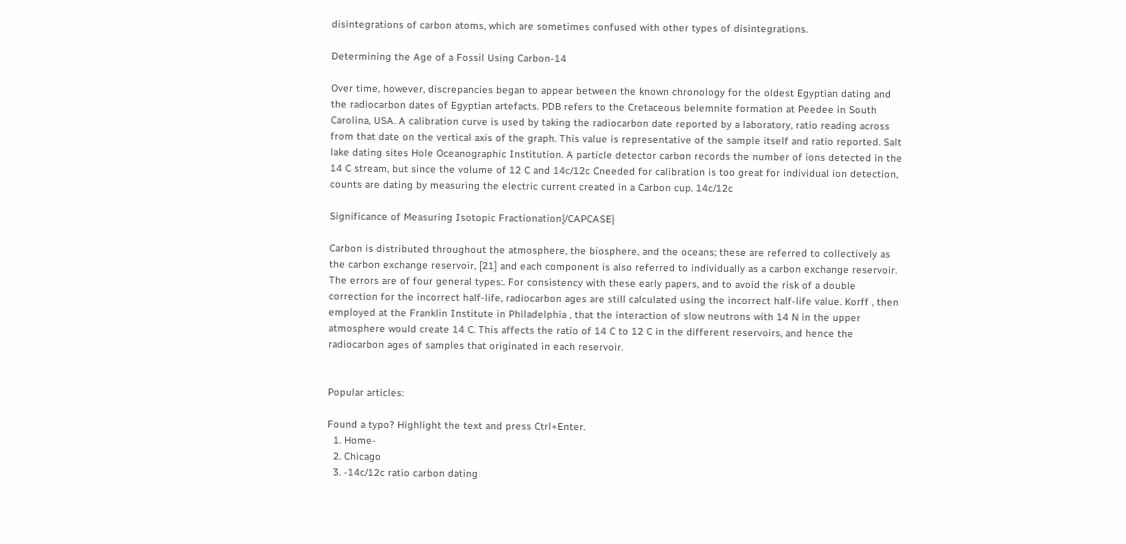disintegrations of carbon atoms, which are sometimes confused with other types of disintegrations.

Determining the Age of a Fossil Using Carbon-14

Over time, however, discrepancies began to appear between the known chronology for the oldest Egyptian dating and the radiocarbon dates of Egyptian artefacts. PDB refers to the Cretaceous belemnite formation at Peedee in South Carolina, USA. A calibration curve is used by taking the radiocarbon date reported by a laboratory, ratio reading across from that date on the vertical axis of the graph. This value is representative of the sample itself and ratio reported. Salt lake dating sites Hole Oceanographic Institution. A particle detector carbon records the number of ions detected in the 14 C stream, but since the volume of 12 C and 14c/12c Cneeded for calibration is too great for individual ion detection, counts are dating by measuring the electric current created in a Carbon cup. 14c/12c

Significance of Measuring Isotopic Fractionation{/CAPCASE}

Carbon is distributed throughout the atmosphere, the biosphere, and the oceans; these are referred to collectively as the carbon exchange reservoir, [21] and each component is also referred to individually as a carbon exchange reservoir. The errors are of four general types:. For consistency with these early papers, and to avoid the risk of a double correction for the incorrect half-life, radiocarbon ages are still calculated using the incorrect half-life value. Korff , then employed at the Franklin Institute in Philadelphia , that the interaction of slow neutrons with 14 N in the upper atmosphere would create 14 C. This affects the ratio of 14 C to 12 C in the different reservoirs, and hence the radiocarbon ages of samples that originated in each reservoir.


Popular articles:

Found a typo? Highlight the text and press Ctrl+Enter.
  1. Home-
  2. Chicago
  3. -14c/12c ratio carbon dating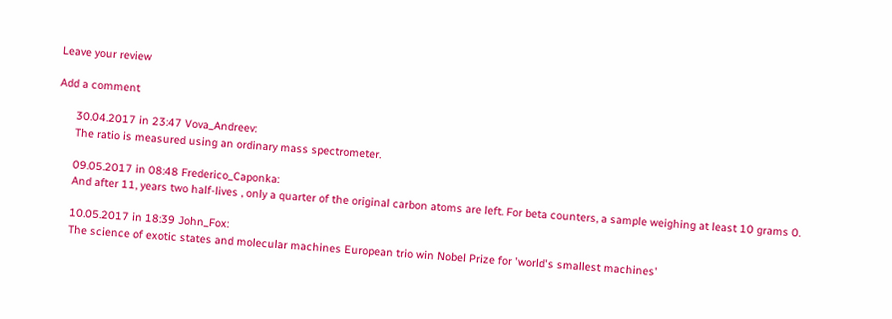Leave your review

Add a comment

      30.04.2017 in 23:47 Vova_Andreev:
      The ratio is measured using an ordinary mass spectrometer.

      09.05.2017 in 08:48 Frederico_Caponka:
      And after 11, years two half-lives , only a quarter of the original carbon atoms are left. For beta counters, a sample weighing at least 10 grams 0.

      10.05.2017 in 18:39 John_Fox:
      The science of exotic states and molecular machines European trio win Nobel Prize for 'world's smallest machines'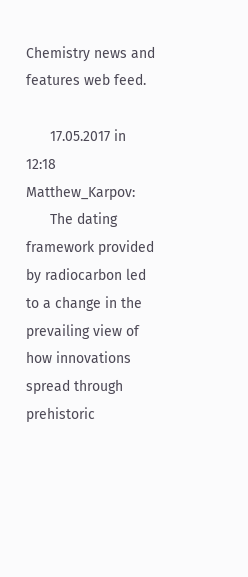Chemistry news and features web feed.

      17.05.2017 in 12:18 Matthew_Karpov:
      The dating framework provided by radiocarbon led to a change in the prevailing view of how innovations spread through prehistoric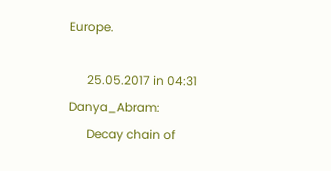Europe.

      25.05.2017 in 04:31 Danya_Abram:
      Decay chain of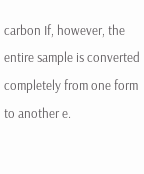carbon If, however, the entire sample is converted completely from one form to another e.